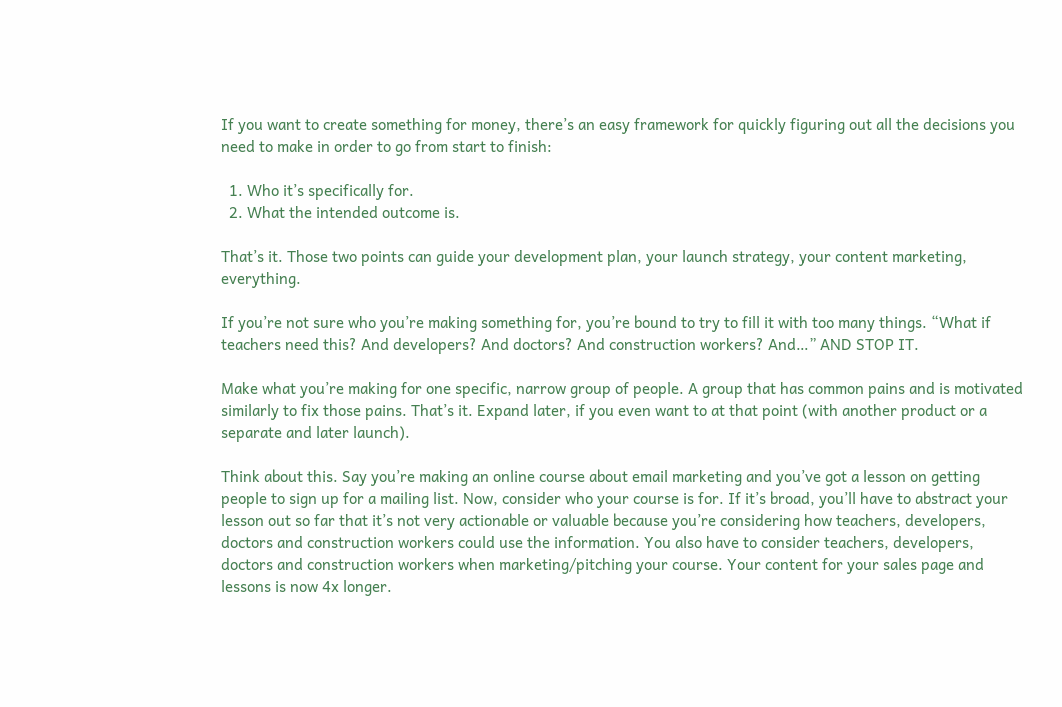If you want to create something for money, there’s an easy framework for quickly figuring out all the decisions you need to make in order to go from start to finish:

  1. Who it’s specifically for.
  2. What the intended outcome is.

That’s it. Those two points can guide your development plan, your launch strategy, your content marketing, everything.

If you’re not sure who you’re making something for, you’re bound to try to fill it with too many things. “What if teachers need this? And developers? And doctors? And construction workers? And…” AND STOP IT.

Make what you’re making for one specific, narrow group of people. A group that has common pains and is motivated similarly to fix those pains. That’s it. Expand later, if you even want to at that point (with another product or a separate and later launch).

Think about this. Say you’re making an online course about email marketing and you’ve got a lesson on getting people to sign up for a mailing list. Now, consider who your course is for. If it’s broad, you’ll have to abstract your lesson out so far that it’s not very actionable or valuable because you’re considering how teachers, developers, doctors and construction workers could use the information. You also have to consider teachers, developers, doctors and construction workers when marketing/pitching your course. Your content for your sales page and lessons is now 4x longer.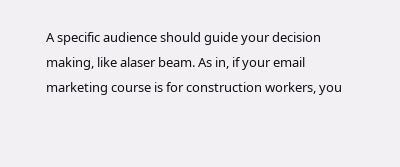A specific audience should guide your decision making, like alaser beam. As in, if your email marketing course is for construction workers, you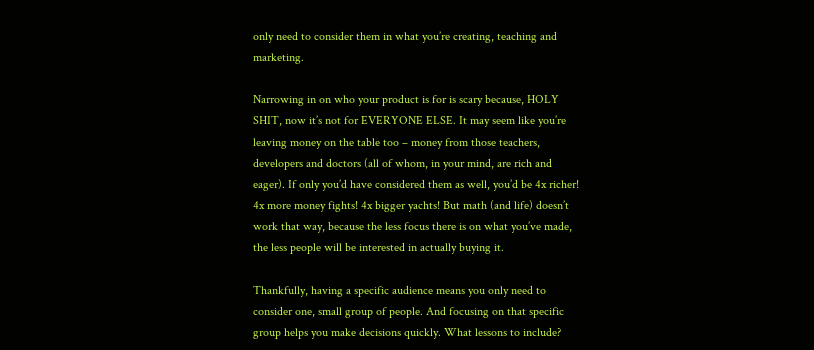only need to consider them in what you’re creating, teaching and marketing.

Narrowing in on who your product is for is scary because, HOLY SHIT, now it’s not for EVERYONE ELSE. It may seem like you’re leaving money on the table too – money from those teachers, developers and doctors (all of whom, in your mind, are rich and eager). If only you’d have considered them as well, you’d be 4x richer! 4x more money fights! 4x bigger yachts! But math (and life) doesn’t work that way, because the less focus there is on what you’ve made, the less people will be interested in actually buying it.

Thankfully, having a specific audience means you only need to consider one, small group of people. And focusing on that specific group helps you make decisions quickly. What lessons to include?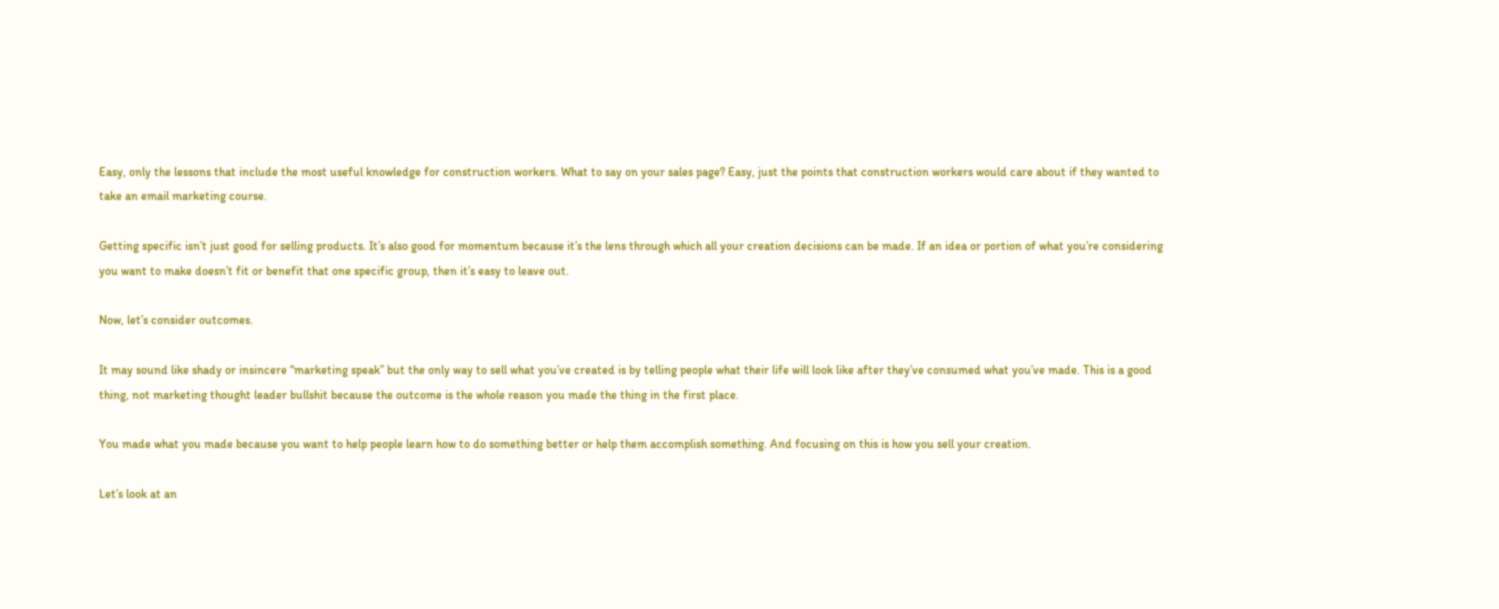Easy, only the lessons that include the most useful knowledge for construction workers. What to say on your sales page? Easy, just the points that construction workers would care about if they wanted to take an email marketing course.

Getting specific isn’t just good for selling products. It’s also good for momentum because it’s the lens through which all your creation decisions can be made. If an idea or portion of what you’re considering you want to make doesn’t fit or benefit that one specific group, then it’s easy to leave out.

Now, let’s consider outcomes.

It may sound like shady or insincere “marketing speak” but the only way to sell what you’ve created is by telling people what their life will look like after they’ve consumed what you’ve made. This is a good thing, not marketing thought leader bullshit because the outcome is the whole reason you made the thing in the first place.

You made what you made because you want to help people learn how to do something better or help them accomplish something. And focusing on this is how you sell your creation.

Let’s look at an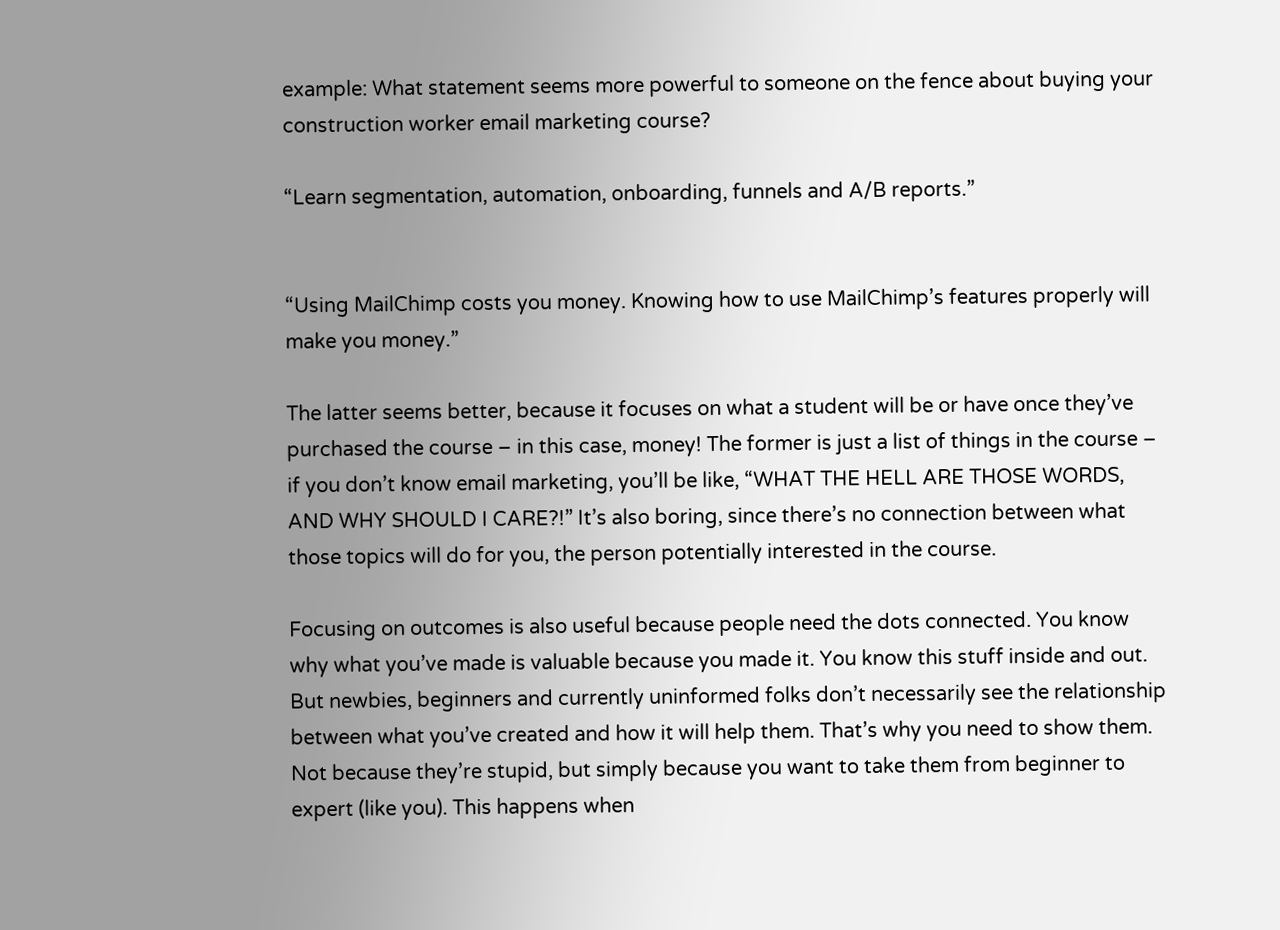example: What statement seems more powerful to someone on the fence about buying your construction worker email marketing course?

“Learn segmentation, automation, onboarding, funnels and A/B reports.”


“Using MailChimp costs you money. Knowing how to use MailChimp’s features properly will make you money.”

The latter seems better, because it focuses on what a student will be or have once they’ve purchased the course – in this case, money! The former is just a list of things in the course – if you don’t know email marketing, you’ll be like, “WHAT THE HELL ARE THOSE WORDS, AND WHY SHOULD I CARE?!” It’s also boring, since there’s no connection between what those topics will do for you, the person potentially interested in the course.

Focusing on outcomes is also useful because people need the dots connected. You know why what you’ve made is valuable because you made it. You know this stuff inside and out. But newbies, beginners and currently uninformed folks don’t necessarily see the relationship between what you’ve created and how it will help them. That’s why you need to show them. Not because they’re stupid, but simply because you want to take them from beginner to expert (like you). This happens when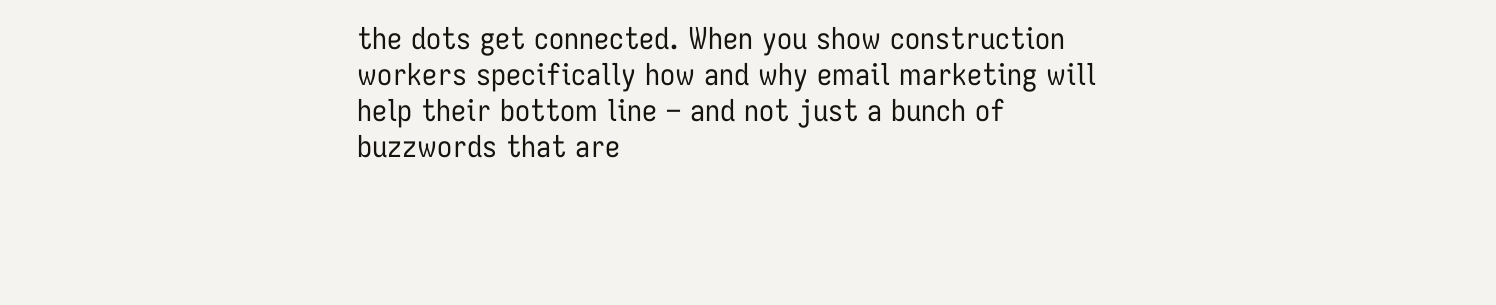the dots get connected. When you show construction workers specifically how and why email marketing will help their bottom line – and not just a bunch of buzzwords that are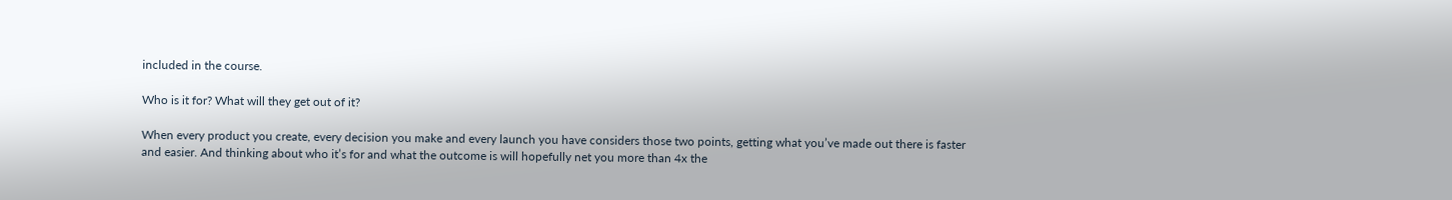included in the course.

Who is it for? What will they get out of it?

When every product you create, every decision you make and every launch you have considers those two points, getting what you’ve made out there is faster and easier. And thinking about who it’s for and what the outcome is will hopefully net you more than 4x the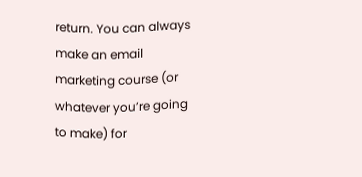return. You can always make an email marketing course (or whatever you’re going to make) for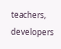teachers, developers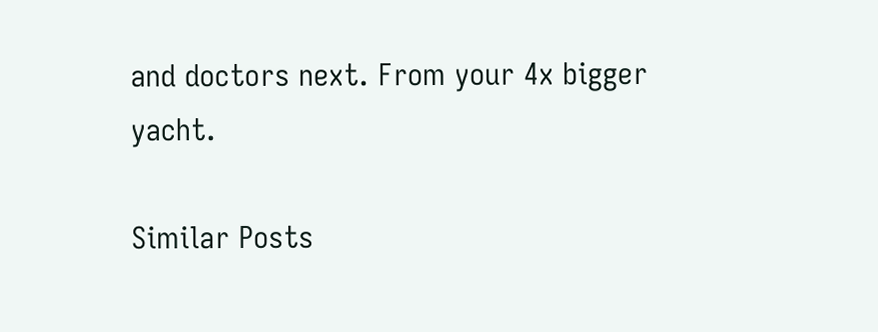and doctors next. From your 4x bigger yacht.

Similar Posts